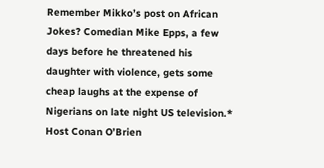Remember Mikko’s post on African Jokes? Comedian Mike Epps, a few days before he threatened his daughter with violence, gets some cheap laughs at the expense of Nigerians on late night US television.* Host Conan O’Brien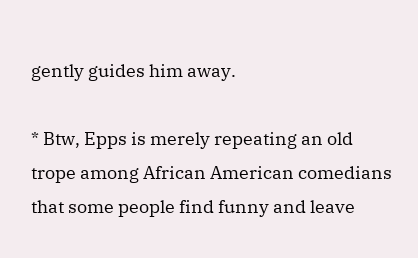gently guides him away.

* Btw, Epps is merely repeating an old trope among African American comedians that some people find funny and leave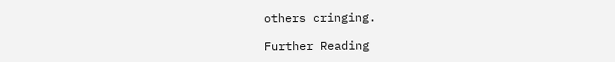others cringing.

Further Reading